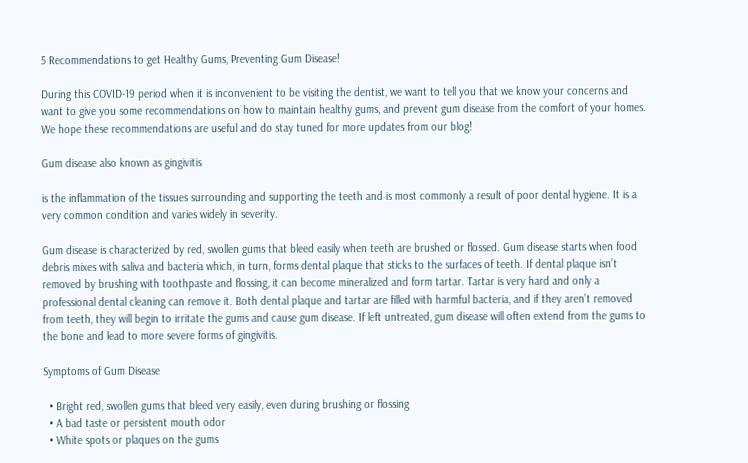5 Recommendations to get Healthy Gums, Preventing Gum Disease!

During this COVID-19 period when it is inconvenient to be visiting the dentist, we want to tell you that we know your concerns and want to give you some recommendations on how to maintain healthy gums, and prevent gum disease from the comfort of your homes. We hope these recommendations are useful and do stay tuned for more updates from our blog!

Gum disease also known as gingivitis

is the inflammation of the tissues surrounding and supporting the teeth and is most commonly a result of poor dental hygiene. It is a very common condition and varies widely in severity.

Gum disease is characterized by red, swollen gums that bleed easily when teeth are brushed or flossed. Gum disease starts when food debris mixes with saliva and bacteria which, in turn, forms dental plaque that sticks to the surfaces of teeth. If dental plaque isn’t removed by brushing with toothpaste and flossing, it can become mineralized and form tartar. Tartar is very hard and only a professional dental cleaning can remove it. Both dental plaque and tartar are filled with harmful bacteria, and if they aren’t removed from teeth, they will begin to irritate the gums and cause gum disease. If left untreated, gum disease will often extend from the gums to the bone and lead to more severe forms of gingivitis.

Symptoms of Gum Disease

  • Bright red, swollen gums that bleed very easily, even during brushing or flossing
  • A bad taste or persistent mouth odor
  • White spots or plaques on the gums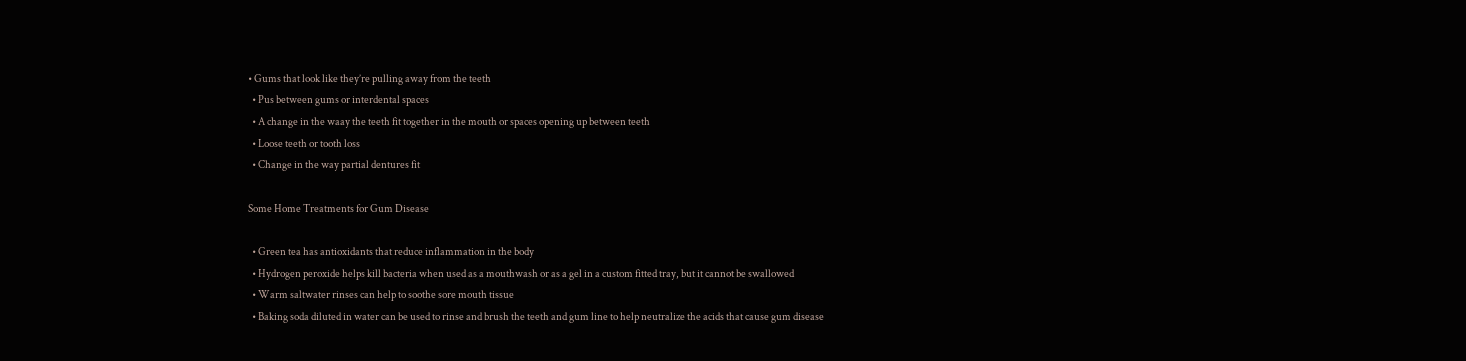• Gums that look like they’re pulling away from the teeth
  • Pus between gums or interdental spaces
  • A change in the waay the teeth fit together in the mouth or spaces opening up between teeth
  • Loose teeth or tooth loss
  • Change in the way partial dentures fit

Some Home Treatments for Gum Disease

  • Green tea has antioxidants that reduce inflammation in the body
  • Hydrogen peroxide helps kill bacteria when used as a mouthwash or as a gel in a custom fitted tray, but it cannot be swallowed
  • Warm saltwater rinses can help to soothe sore mouth tissue
  • Baking soda diluted in water can be used to rinse and brush the teeth and gum line to help neutralize the acids that cause gum disease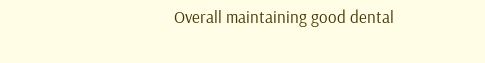Overall maintaining good dental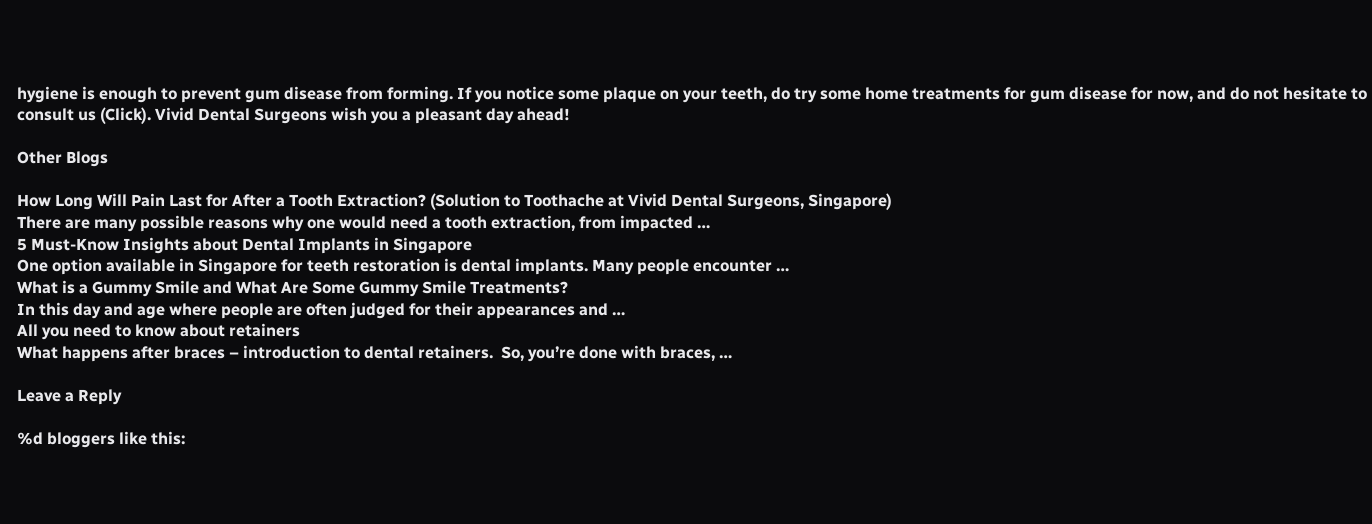hygiene is enough to prevent gum disease from forming. If you notice some plaque on your teeth, do try some home treatments for gum disease for now, and do not hesitate to consult us (Click). Vivid Dental Surgeons wish you a pleasant day ahead!

Other Blogs

How Long Will Pain Last for After a Tooth Extraction? (Solution to Toothache at Vivid Dental Surgeons, Singapore)
There are many possible reasons why one would need a tooth extraction, from impacted …
5 Must-Know Insights about Dental Implants in Singapore
One option available in Singapore for teeth restoration is dental implants. Many people encounter …
What is a Gummy Smile and What Are Some Gummy Smile Treatments?
In this day and age where people are often judged for their appearances and …
All you need to know about retainers
What happens after braces – introduction to dental retainers.  So, you’re done with braces, …

Leave a Reply

%d bloggers like this: